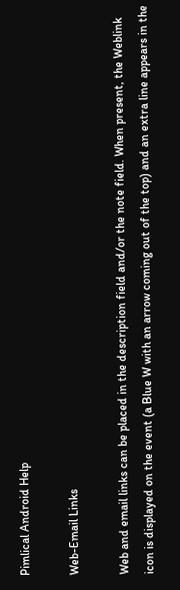Pimlical Android Help

Web-Email Links

Web and email links can be placed in the description field and/or the note field. When present, the Weblink icon is displayed on the event (a Blue W with an arrow coming out of the top) and an extra line appears in the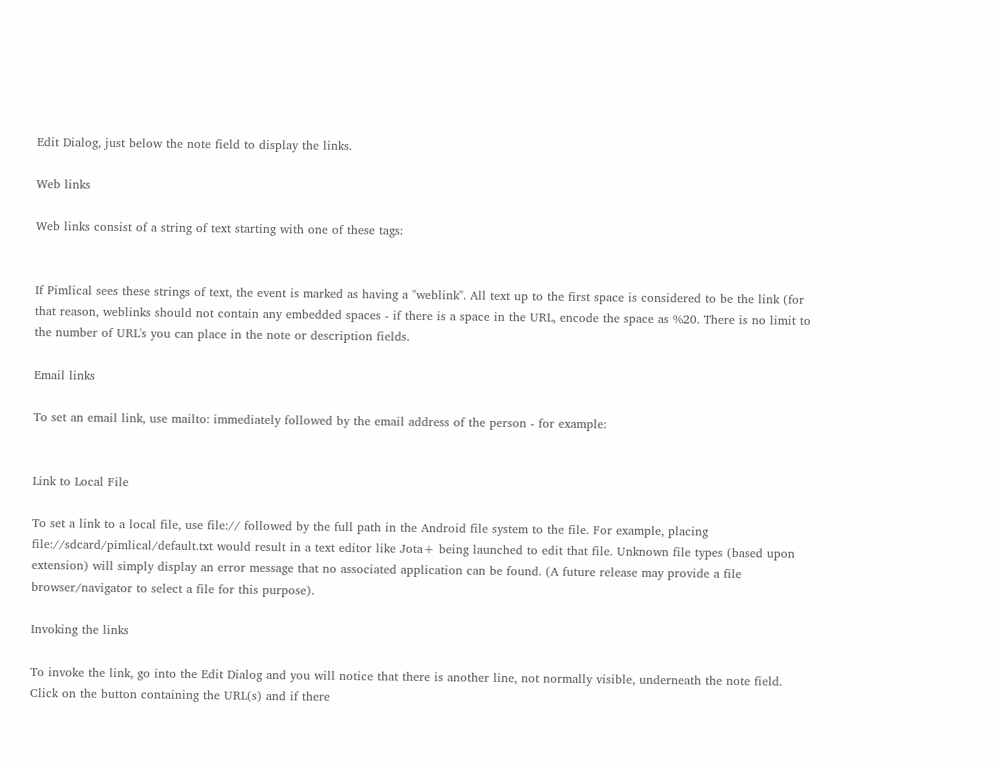Edit Dialog, just below the note field to display the links.

Web links

Web links consist of a string of text starting with one of these tags:


If Pimlical sees these strings of text, the event is marked as having a "weblink". All text up to the first space is considered to be the link (for that reason, weblinks should not contain any embedded spaces - if there is a space in the URL, encode the space as %20. There is no limit to the number of URL's you can place in the note or description fields.

Email links

To set an email link, use mailto: immediately followed by the email address of the person - for example:


Link to Local File

To set a link to a local file, use file:// followed by the full path in the Android file system to the file. For example, placing file://sdcard/pimlical/default.txt would result in a text editor like Jota+ being launched to edit that file. Unknown file types (based upon extension) will simply display an error message that no associated application can be found. (A future release may provide a file browser/navigator to select a file for this purpose).

Invoking the links

To invoke the link, go into the Edit Dialog and you will notice that there is another line, not normally visible, underneath the note field. Click on the button containing the URL(s) and if there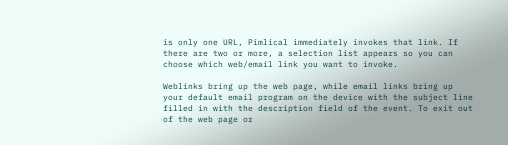is only one URL, Pimlical immediately invokes that link. If there are two or more, a selection list appears so you can choose which web/email link you want to invoke.

Weblinks bring up the web page, while email links bring up your default email program on the device with the subject line filled in with the description field of the event. To exit out of the web page or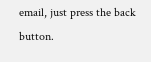email, just press the back button.